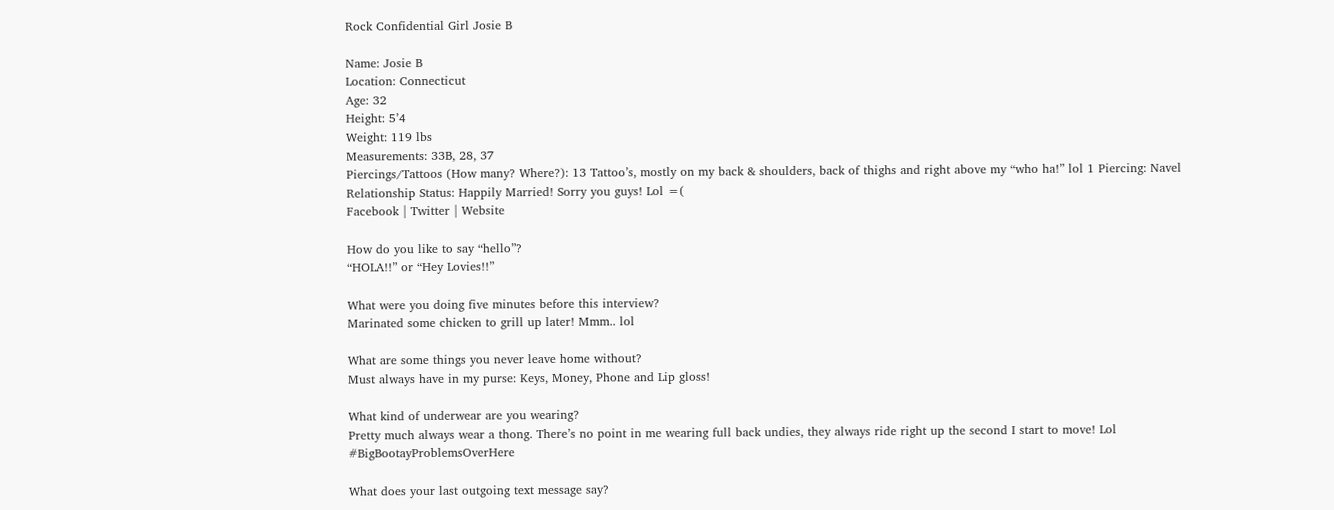Rock Confidential Girl Josie B

Name: Josie B
Location: Connecticut
Age: 32
Height: 5’4
Weight: 119 lbs
Measurements: 33B, 28, 37
Piercings/Tattoos (How many? Where?): 13 Tattoo’s, mostly on my back & shoulders, back of thighs and right above my “who ha!” lol 1 Piercing: Navel
Relationship Status: Happily Married! Sorry you guys! Lol =(
Facebook | Twitter | Website

How do you like to say “hello”?
“HOLA!!” or “Hey Lovies!!”

What were you doing five minutes before this interview?
Marinated some chicken to grill up later! Mmm.. lol

What are some things you never leave home without?
Must always have in my purse: Keys, Money, Phone and Lip gloss!

What kind of underwear are you wearing?
Pretty much always wear a thong. There’s no point in me wearing full back undies, they always ride right up the second I start to move! Lol #BigBootayProblemsOverHere

What does your last outgoing text message say?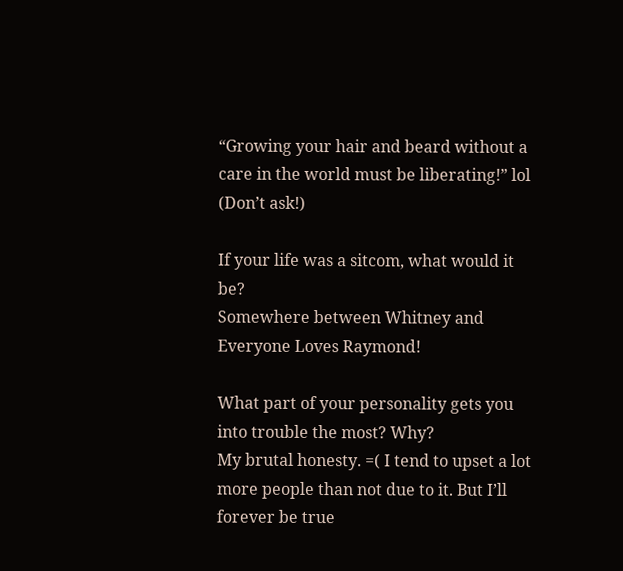“Growing your hair and beard without a care in the world must be liberating!” lol (Don’t ask!)

If your life was a sitcom, what would it be?
Somewhere between Whitney and Everyone Loves Raymond!

What part of your personality gets you into trouble the most? Why?
My brutal honesty. =( I tend to upset a lot more people than not due to it. But I’ll forever be true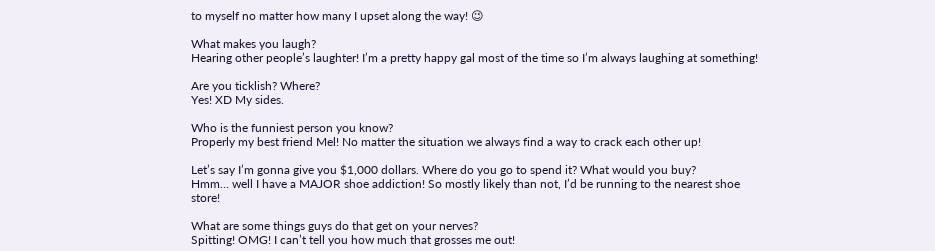to myself no matter how many I upset along the way! 😉

What makes you laugh?
Hearing other people’s laughter! I’m a pretty happy gal most of the time so I’m always laughing at something!

Are you ticklish? Where?
Yes! XD My sides.

Who is the funniest person you know?
Properly my best friend Mel! No matter the situation we always find a way to crack each other up!

Let’s say I’m gonna give you $1,000 dollars. Where do you go to spend it? What would you buy?
Hmm… well I have a MAJOR shoe addiction! So mostly likely than not, I’d be running to the nearest shoe store!

What are some things guys do that get on your nerves?
Spitting! OMG! I can’t tell you how much that grosses me out!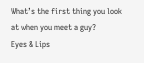What’s the first thing you look at when you meet a guy?
Eyes & Lips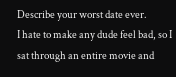Describe your worst date ever.
I hate to make any dude feel bad, so I sat through an entire movie and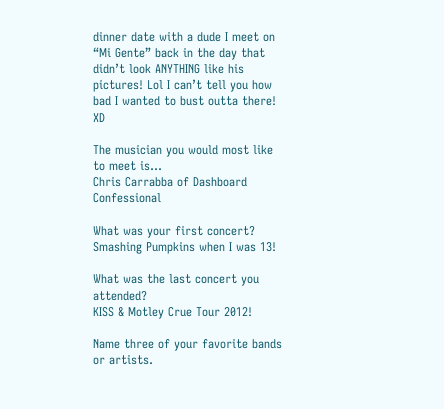dinner date with a dude I meet on “Mi Gente” back in the day that didn’t look ANYTHING like his pictures! Lol I can’t tell you how bad I wanted to bust outta there! XD

The musician you would most like to meet is…
Chris Carrabba of Dashboard Confessional

What was your first concert?
Smashing Pumpkins when I was 13!

What was the last concert you attended?
KISS & Motley Crue Tour 2012!

Name three of your favorite bands or artists.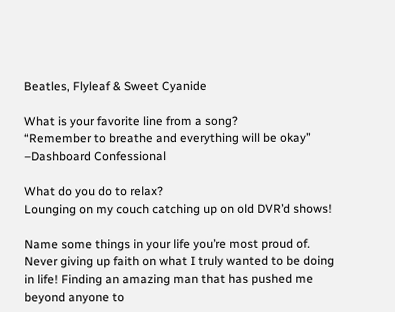Beatles, Flyleaf & Sweet Cyanide

What is your favorite line from a song?
“Remember to breathe and everything will be okay”
–Dashboard Confessional

What do you do to relax?
Lounging on my couch catching up on old DVR’d shows!

Name some things in your life you’re most proud of.
Never giving up faith on what I truly wanted to be doing in life! Finding an amazing man that has pushed me beyond anyone to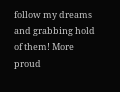follow my dreams and grabbing hold of them! More proud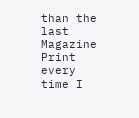than the last Magazine Print every time I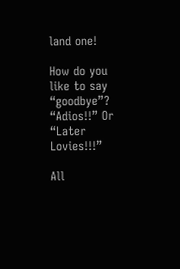land one!

How do you like to say “goodbye”?
“Adios!!” Or “Later Lovies!!!”

All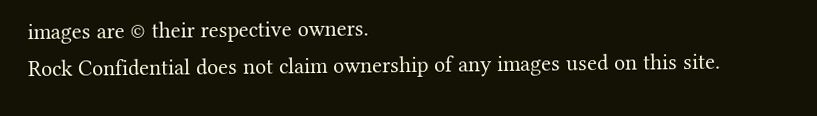images are © their respective owners.
Rock Confidential does not claim ownership of any images used on this site.